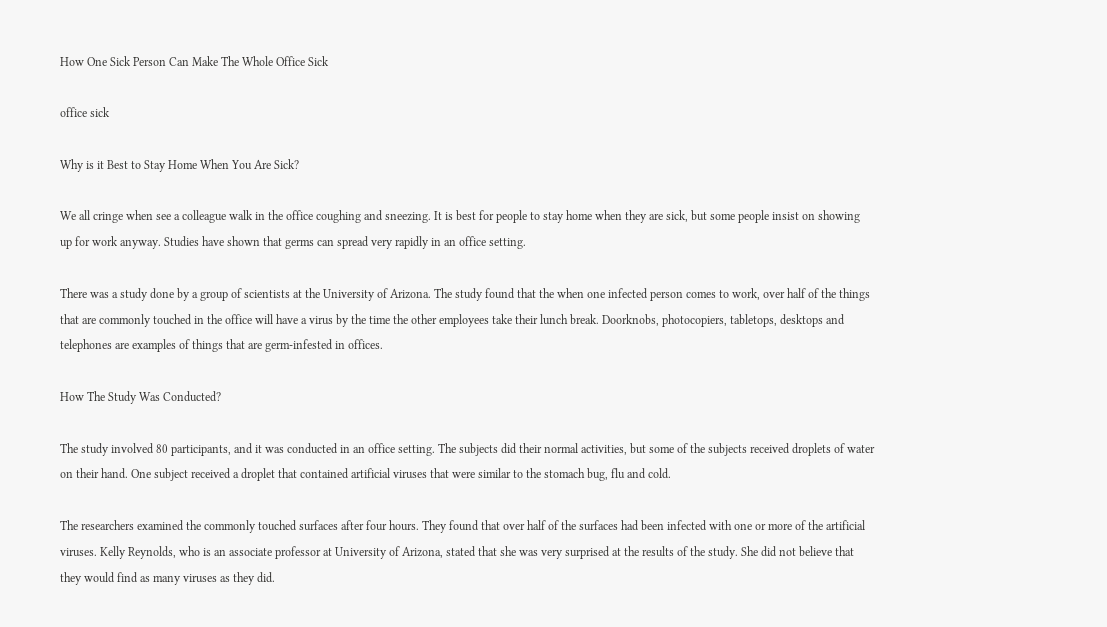How One Sick Person Can Make The Whole Office Sick

office sick

Why is it Best to Stay Home When You Are Sick?

We all cringe when see a colleague walk in the office coughing and sneezing. It is best for people to stay home when they are sick, but some people insist on showing up for work anyway. Studies have shown that germs can spread very rapidly in an office setting.

There was a study done by a group of scientists at the University of Arizona. The study found that the when one infected person comes to work, over half of the things that are commonly touched in the office will have a virus by the time the other employees take their lunch break. Doorknobs, photocopiers, tabletops, desktops and telephones are examples of things that are germ-infested in offices.

How The Study Was Conducted?

The study involved 80 participants, and it was conducted in an office setting. The subjects did their normal activities, but some of the subjects received droplets of water on their hand. One subject received a droplet that contained artificial viruses that were similar to the stomach bug, flu and cold.

The researchers examined the commonly touched surfaces after four hours. They found that over half of the surfaces had been infected with one or more of the artificial viruses. Kelly Reynolds, who is an associate professor at University of Arizona, stated that she was very surprised at the results of the study. She did not believe that they would find as many viruses as they did.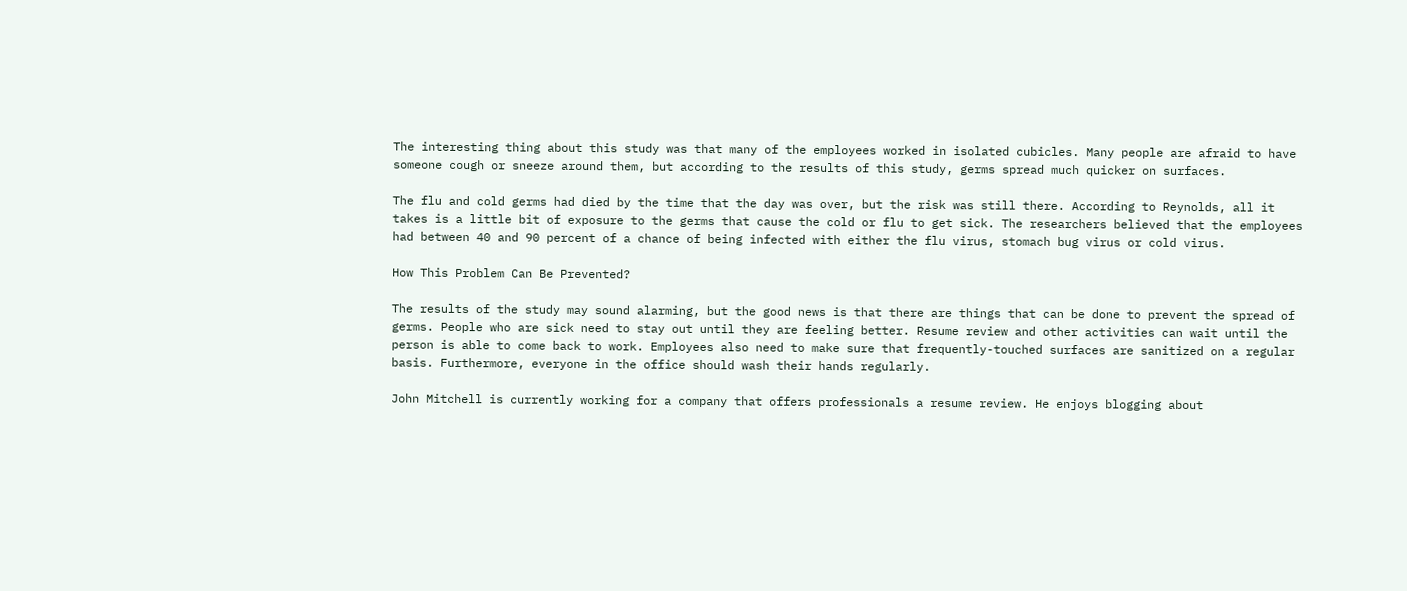The interesting thing about this study was that many of the employees worked in isolated cubicles. Many people are afraid to have someone cough or sneeze around them, but according to the results of this study, germs spread much quicker on surfaces.

The flu and cold germs had died by the time that the day was over, but the risk was still there. According to Reynolds, all it takes is a little bit of exposure to the germs that cause the cold or flu to get sick. The researchers believed that the employees had between 40 and 90 percent of a chance of being infected with either the flu virus, stomach bug virus or cold virus.

How This Problem Can Be Prevented?

The results of the study may sound alarming, but the good news is that there are things that can be done to prevent the spread of germs. People who are sick need to stay out until they are feeling better. Resume review and other activities can wait until the person is able to come back to work. Employees also need to make sure that frequently-touched surfaces are sanitized on a regular basis. Furthermore, everyone in the office should wash their hands regularly.

John Mitchell is currently working for a company that offers professionals a resume review. He enjoys blogging about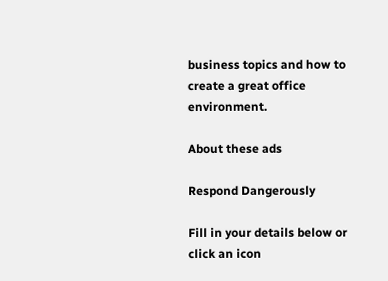business topics and how to create a great office environment.

About these ads

Respond Dangerously

Fill in your details below or click an icon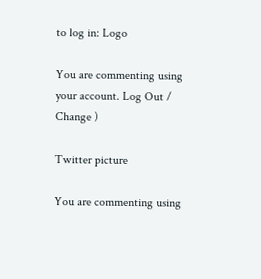to log in: Logo

You are commenting using your account. Log Out / Change )

Twitter picture

You are commenting using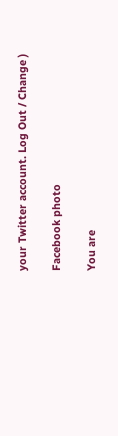your Twitter account. Log Out / Change )

Facebook photo

You are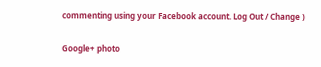commenting using your Facebook account. Log Out / Change )

Google+ photo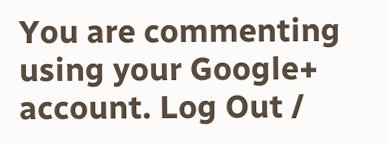You are commenting using your Google+ account. Log Out /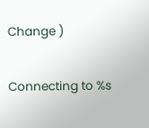Change )

Connecting to %s